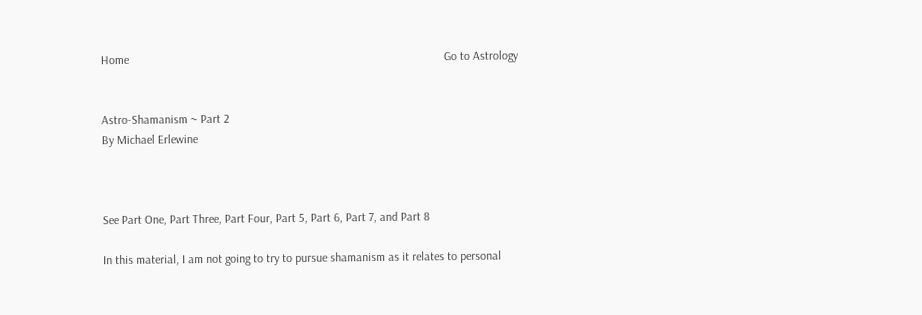Home                                                                                                         Go to Astrology


Astro-Shamanism ~ Part 2
By Michael Erlewine



See Part One, Part Three, Part Four, Part 5, Part 6, Part 7, and Part 8

In this material, I am not going to try to pursue shamanism as it relates to personal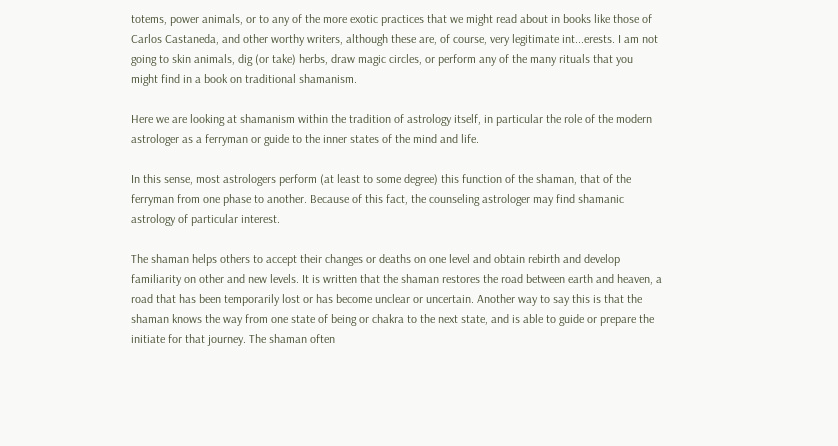totems, power animals, or to any of the more exotic practices that we might read about in books like those of Carlos Castaneda, and other worthy writers, although these are, of course, very legitimate int...erests. I am not going to skin animals, dig (or take) herbs, draw magic circles, or perform any of the many rituals that you might find in a book on traditional shamanism.

Here we are looking at shamanism within the tradition of astrology itself, in particular the role of the modern astrologer as a ferryman or guide to the inner states of the mind and life.

In this sense, most astrologers perform (at least to some degree) this function of the shaman, that of the ferryman from one phase to another. Because of this fact, the counseling astrologer may find shamanic astrology of particular interest.

The shaman helps others to accept their changes or deaths on one level and obtain rebirth and develop familiarity on other and new levels. It is written that the shaman restores the road between earth and heaven, a road that has been temporarily lost or has become unclear or uncertain. Another way to say this is that the shaman knows the way from one state of being or chakra to the next state, and is able to guide or prepare the initiate for that journey. The shaman often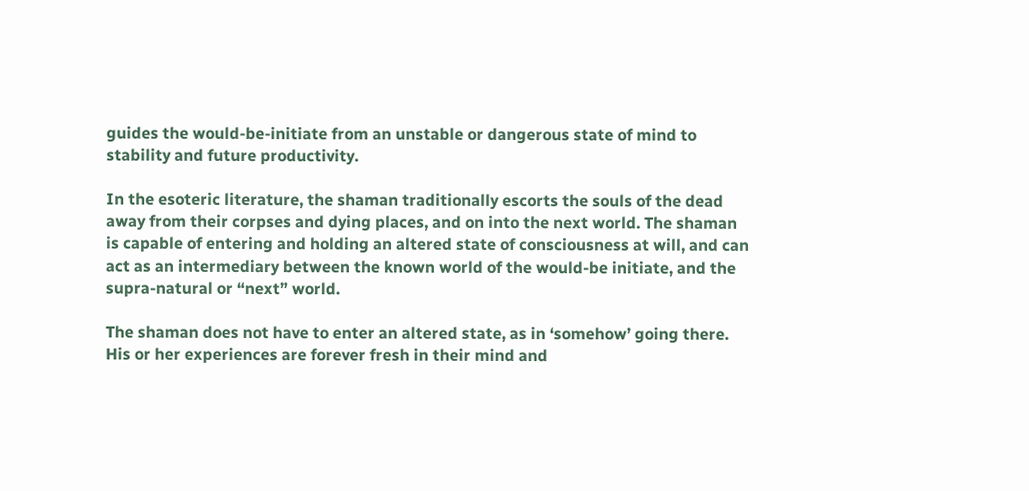guides the would-be-initiate from an unstable or dangerous state of mind to stability and future productivity.

In the esoteric literature, the shaman traditionally escorts the souls of the dead away from their corpses and dying places, and on into the next world. The shaman is capable of entering and holding an altered state of consciousness at will, and can act as an intermediary between the known world of the would-be initiate, and the supra-natural or “next” world.

The shaman does not have to enter an altered state, as in ‘somehow’ going there. His or her experiences are forever fresh in their mind and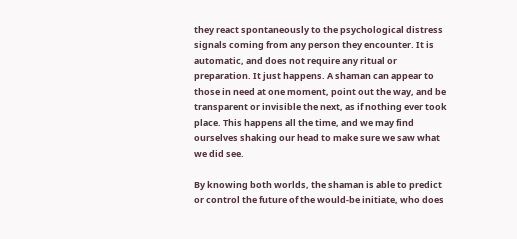they react spontaneously to the psychological distress signals coming from any person they encounter. It is automatic, and does not require any ritual or preparation. It just happens. A shaman can appear to those in need at one moment, point out the way, and be transparent or invisible the next, as if nothing ever took place. This happens all the time, and we may find ourselves shaking our head to make sure we saw what we did see.

By knowing both worlds, the shaman is able to predict or control the future of the would-be initiate, who does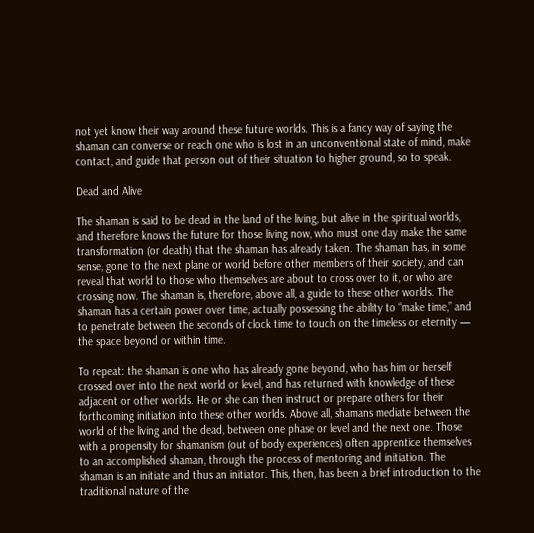not yet know their way around these future worlds. This is a fancy way of saying the shaman can converse or reach one who is lost in an unconventional state of mind, make contact, and guide that person out of their situation to higher ground, so to speak.

Dead and Alive

The shaman is said to be dead in the land of the living, but alive in the spiritual worlds, and therefore knows the future for those living now, who must one day make the same transformation (or death) that the shaman has already taken. The shaman has, in some sense, gone to the next plane or world before other members of their society, and can reveal that world to those who themselves are about to cross over to it, or who are crossing now. The shaman is, therefore, above all, a guide to these other worlds. The shaman has a certain power over time, actually possessing the ability to “make time,” and to penetrate between the seconds of clock time to touch on the timeless or eternity — the space beyond or within time.

To repeat: the shaman is one who has already gone beyond, who has him or herself crossed over into the next world or level, and has returned with knowledge of these adjacent or other worlds. He or she can then instruct or prepare others for their forthcoming initiation into these other worlds. Above all, shamans mediate between the world of the living and the dead, between one phase or level and the next one. Those with a propensity for shamanism (out of body experiences) often apprentice themselves to an accomplished shaman, through the process of mentoring and initiation. The shaman is an initiate and thus an initiator. This, then, has been a brief introduction to the traditional nature of the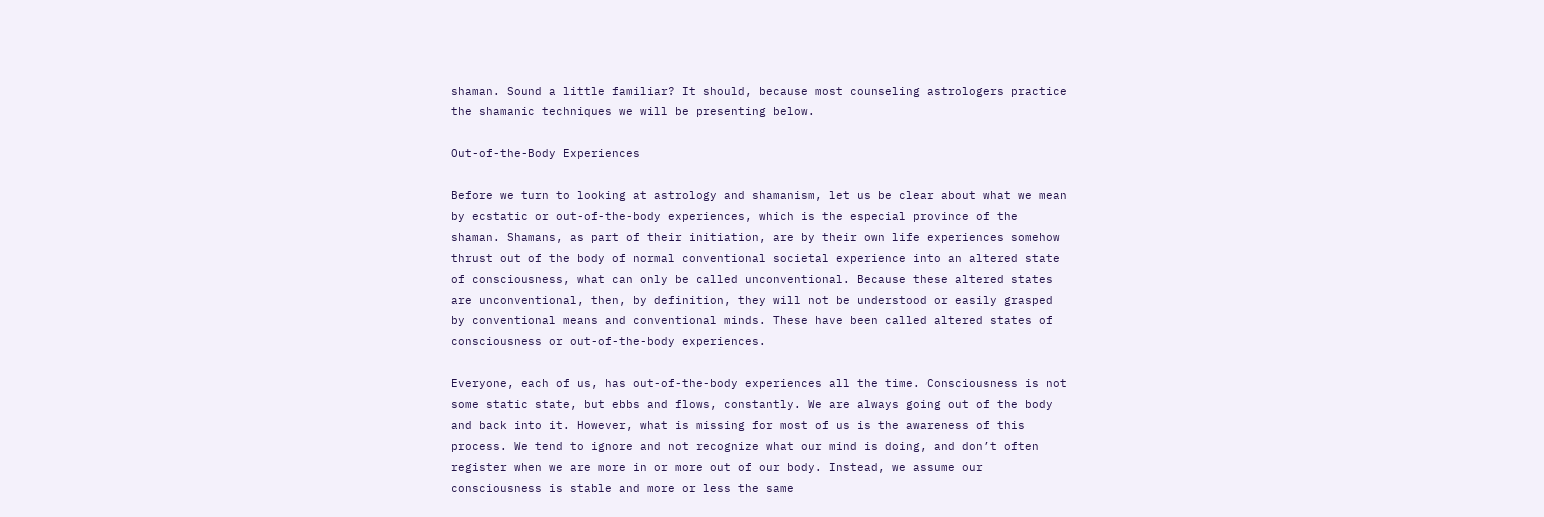shaman. Sound a little familiar? It should, because most counseling astrologers practice the shamanic techniques we will be presenting below.

Out-of-the-Body Experiences

Before we turn to looking at astrology and shamanism, let us be clear about what we mean by ecstatic or out-of-the-body experiences, which is the especial province of the shaman. Shamans, as part of their initiation, are by their own life experiences somehow thrust out of the body of normal conventional societal experience into an altered state of consciousness, what can only be called unconventional. Because these altered states are unconventional, then, by definition, they will not be understood or easily grasped by conventional means and conventional minds. These have been called altered states of consciousness or out-of-the-body experiences.

Everyone, each of us, has out-of-the-body experiences all the time. Consciousness is not some static state, but ebbs and flows, constantly. We are always going out of the body and back into it. However, what is missing for most of us is the awareness of this process. We tend to ignore and not recognize what our mind is doing, and don’t often register when we are more in or more out of our body. Instead, we assume our consciousness is stable and more or less the same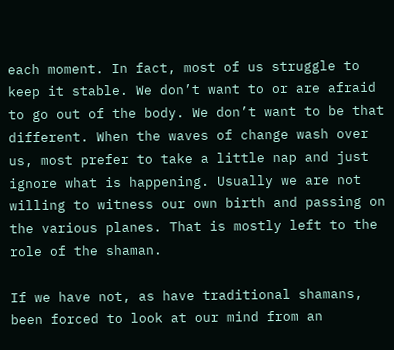each moment. In fact, most of us struggle to keep it stable. We don’t want to or are afraid to go out of the body. We don’t want to be that different. When the waves of change wash over us, most prefer to take a little nap and just ignore what is happening. Usually we are not willing to witness our own birth and passing on the various planes. That is mostly left to the role of the shaman.

If we have not, as have traditional shamans, been forced to look at our mind from an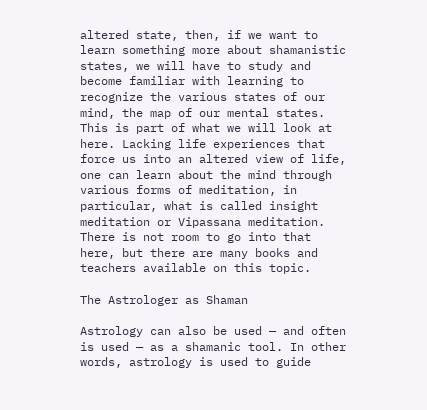altered state, then, if we want to learn something more about shamanistic states, we will have to study and become familiar with learning to recognize the various states of our mind, the map of our mental states. This is part of what we will look at here. Lacking life experiences that force us into an altered view of life, one can learn about the mind through various forms of meditation, in particular, what is called insight meditation or Vipassana meditation. There is not room to go into that here, but there are many books and teachers available on this topic.

The Astrologer as Shaman

Astrology can also be used — and often is used — as a shamanic tool. In other words, astrology is used to guide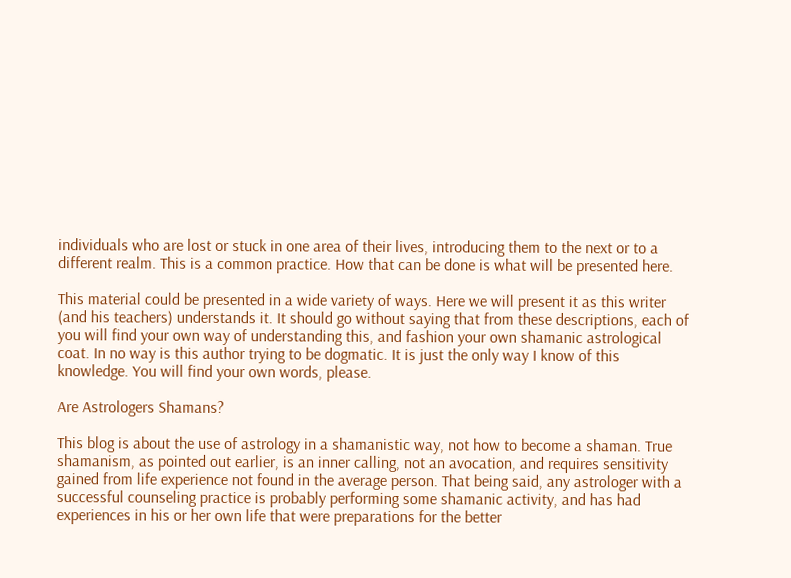individuals who are lost or stuck in one area of their lives, introducing them to the next or to a different realm. This is a common practice. How that can be done is what will be presented here.

This material could be presented in a wide variety of ways. Here we will present it as this writer (and his teachers) understands it. It should go without saying that from these descriptions, each of you will find your own way of understanding this, and fashion your own shamanic astrological coat. In no way is this author trying to be dogmatic. It is just the only way I know of this knowledge. You will find your own words, please.

Are Astrologers Shamans?

This blog is about the use of astrology in a shamanistic way, not how to become a shaman. True shamanism, as pointed out earlier, is an inner calling, not an avocation, and requires sensitivity gained from life experience not found in the average person. That being said, any astrologer with a successful counseling practice is probably performing some shamanic activity, and has had experiences in his or her own life that were preparations for the better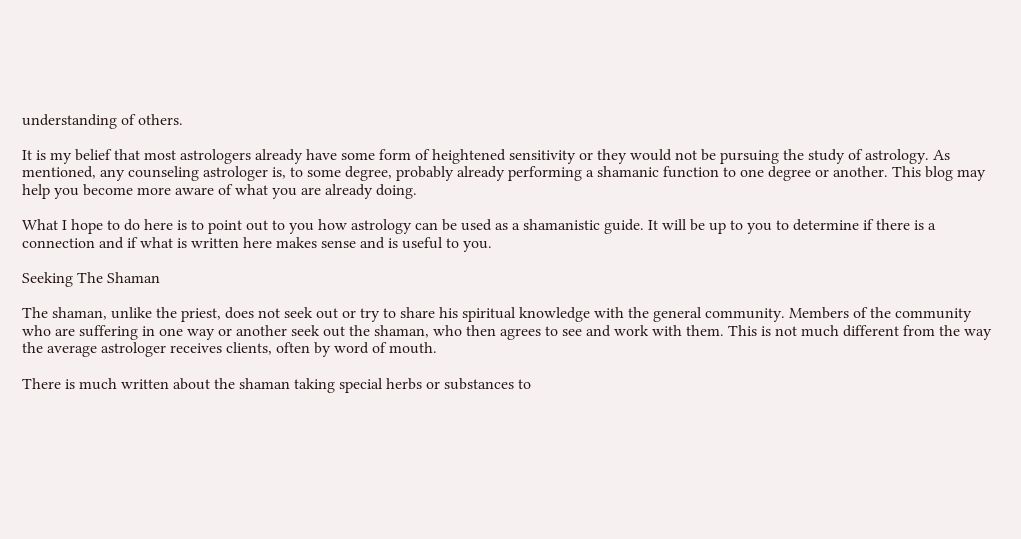understanding of others.

It is my belief that most astrologers already have some form of heightened sensitivity or they would not be pursuing the study of astrology. As mentioned, any counseling astrologer is, to some degree, probably already performing a shamanic function to one degree or another. This blog may help you become more aware of what you are already doing.

What I hope to do here is to point out to you how astrology can be used as a shamanistic guide. It will be up to you to determine if there is a connection and if what is written here makes sense and is useful to you.

Seeking The Shaman

The shaman, unlike the priest, does not seek out or try to share his spiritual knowledge with the general community. Members of the community who are suffering in one way or another seek out the shaman, who then agrees to see and work with them. This is not much different from the way the average astrologer receives clients, often by word of mouth.

There is much written about the shaman taking special herbs or substances to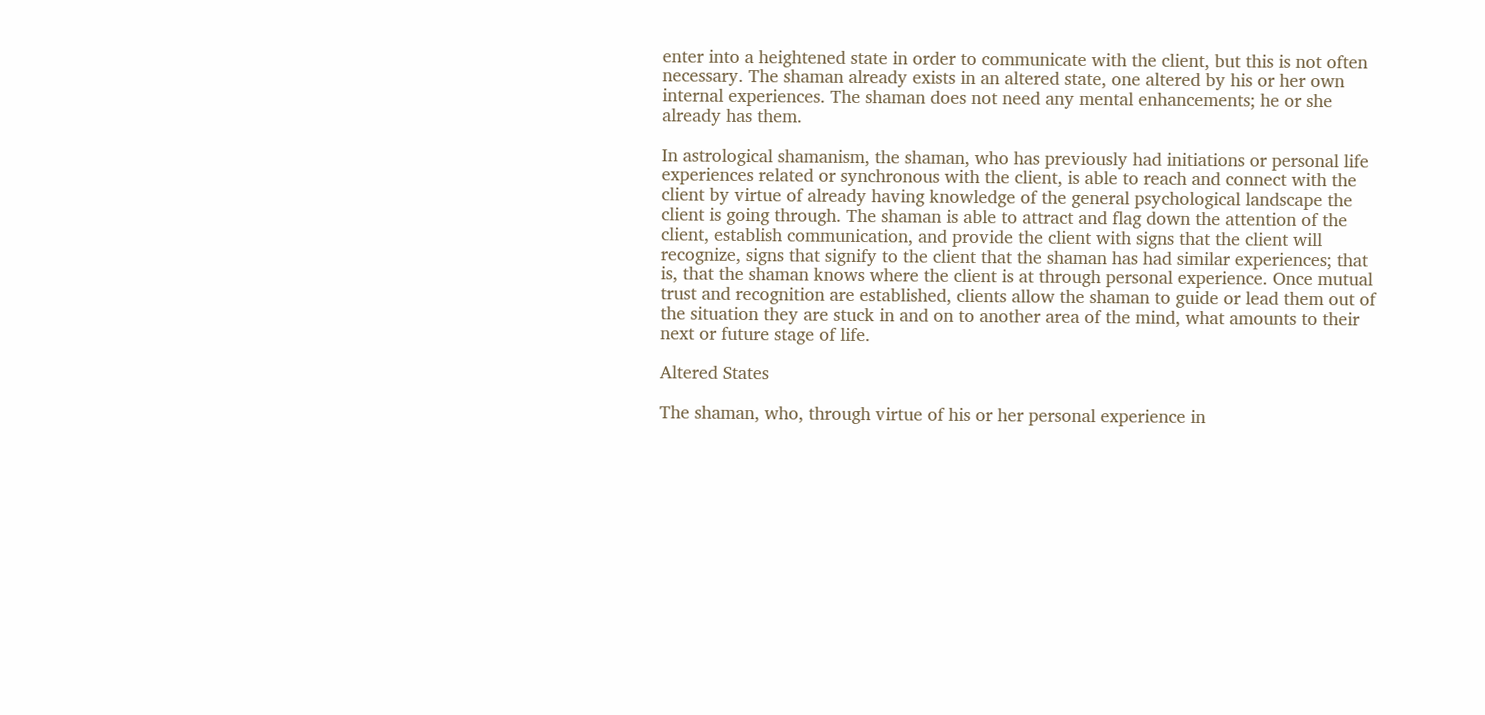enter into a heightened state in order to communicate with the client, but this is not often necessary. The shaman already exists in an altered state, one altered by his or her own internal experiences. The shaman does not need any mental enhancements; he or she already has them.

In astrological shamanism, the shaman, who has previously had initiations or personal life experiences related or synchronous with the client, is able to reach and connect with the client by virtue of already having knowledge of the general psychological landscape the client is going through. The shaman is able to attract and flag down the attention of the client, establish communication, and provide the client with signs that the client will recognize, signs that signify to the client that the shaman has had similar experiences; that is, that the shaman knows where the client is at through personal experience. Once mutual trust and recognition are established, clients allow the shaman to guide or lead them out of the situation they are stuck in and on to another area of the mind, what amounts to their next or future stage of life.

Altered States

The shaman, who, through virtue of his or her personal experience in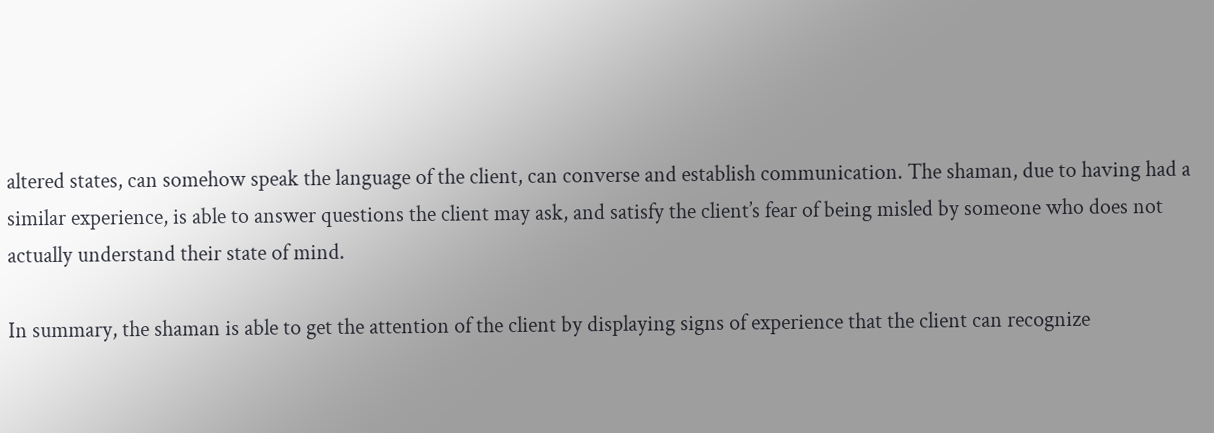altered states, can somehow speak the language of the client, can converse and establish communication. The shaman, due to having had a similar experience, is able to answer questions the client may ask, and satisfy the client’s fear of being misled by someone who does not actually understand their state of mind.

In summary, the shaman is able to get the attention of the client by displaying signs of experience that the client can recognize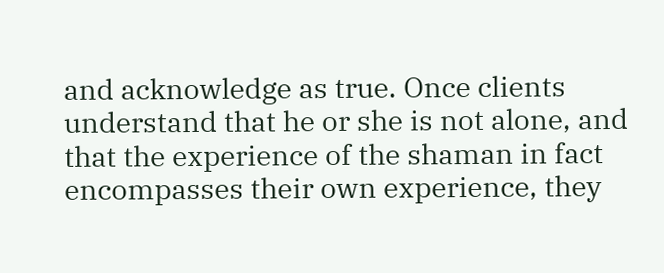and acknowledge as true. Once clients understand that he or she is not alone, and that the experience of the shaman in fact encompasses their own experience, they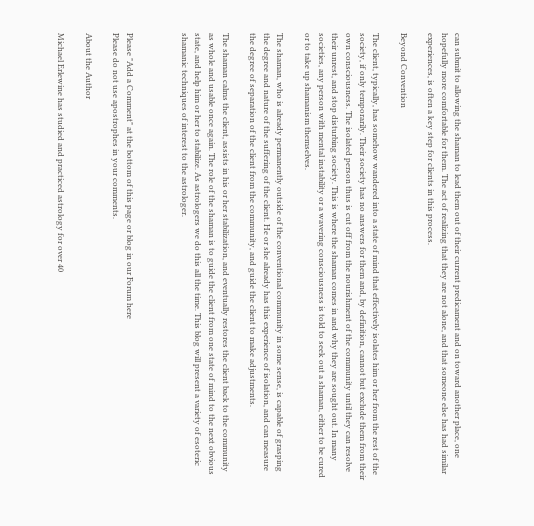can submit to allowing the shaman to lead them out of their current predicament and on toward another place, one hopefully more comfortable for them. The act of realizing that they are not alone, and that someone else has had similar experiences, is often a key step for clients in this process.

Beyond Convention

The client, typically, has somehow wandered into a state of mind that effectively isolates him or her from the rest of the society, if only temporarily. Their society has no answers for them and, by definition, cannot but exclude them from their own consciousness. The isolated person thus is cut off from the nourishment of the community until they can resolve their unrest, and stop disturbing society. This is where the shaman comes in and why they are sought out. In many societies, any person with mental instability or a wavering consciousness is told to seek out a shaman, either to be cured or to take up shamanism themselves.

The shaman, who is already permanently outside of the conventional community in some sense, is capable of grasping the degree and nature of the suffering of the client. He or she already has this experience of isolation, and can measure the degree of separation of the client from the community, and guide the client to make adjustments.

The shaman calms the client, assists in his or her stabilization, and eventually restores the client back to the community as whole and usable once again. The role of the shaman is to guide the client from one state of mind to the next obvious state, and help him or her to stabilize. As astrologers we do this all the time. This blog will present a variety of esoteric shamanic techniques of interest to the astrologer.



Please "Add a Comment" at the bottom of this page or blog in our Forum here
Please do not use apostrophes in your comments.

About the Author

Michael Erlewine has studied and practiced astrology for over 40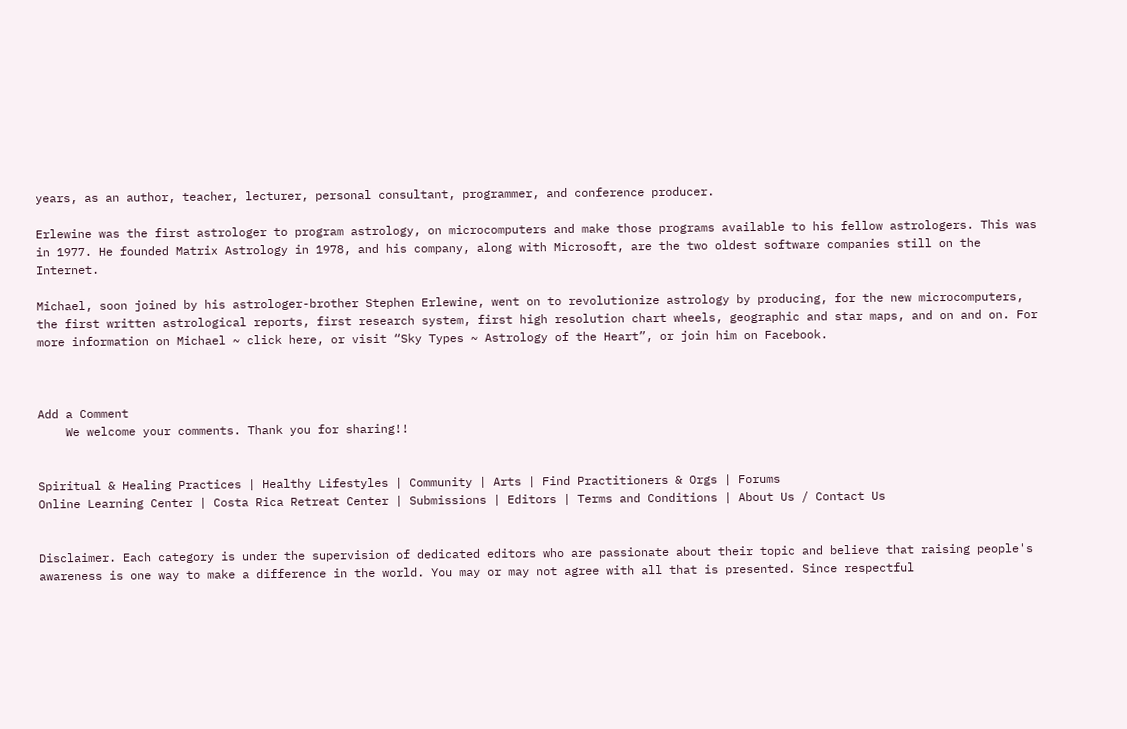years, as an author, teacher, lecturer, personal consultant, programmer, and conference producer.

Erlewine was the first astrologer to program astrology, on microcomputers and make those programs available to his fellow astrologers. This was in 1977. He founded Matrix Astrology in 1978, and his company, along with Microsoft, are the two oldest software companies still on the Internet.

Michael, soon joined by his astrologer-brother Stephen Erlewine, went on to revolutionize astrology by producing, for the new microcomputers, the first written astrological reports, first research system, first high resolution chart wheels, geographic and star maps, and on and on. For more information on Michael ~ click here, or visit “Sky Types ~ Astrology of the Heart”, or join him on Facebook.



Add a Comment
    We welcome your comments. Thank you for sharing!!


Spiritual & Healing Practices | Healthy Lifestyles | Community | Arts | Find Practitioners & Orgs | Forums
Online Learning Center | Costa Rica Retreat Center | Submissions | Editors | Terms and Conditions | About Us / Contact Us


Disclaimer. Each category is under the supervision of dedicated editors who are passionate about their topic and believe that raising people's awareness is one way to make a difference in the world. You may or may not agree with all that is presented. Since respectful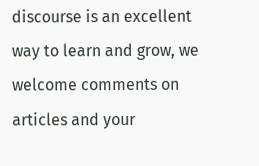discourse is an excellent way to learn and grow, we welcome comments on articles and your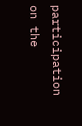participation on the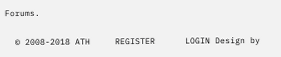Forums.

  © 2008-2018 ATH     REGISTER      LOGIN Design by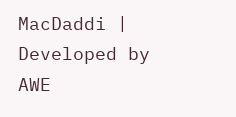MacDaddi | Developed by AWE